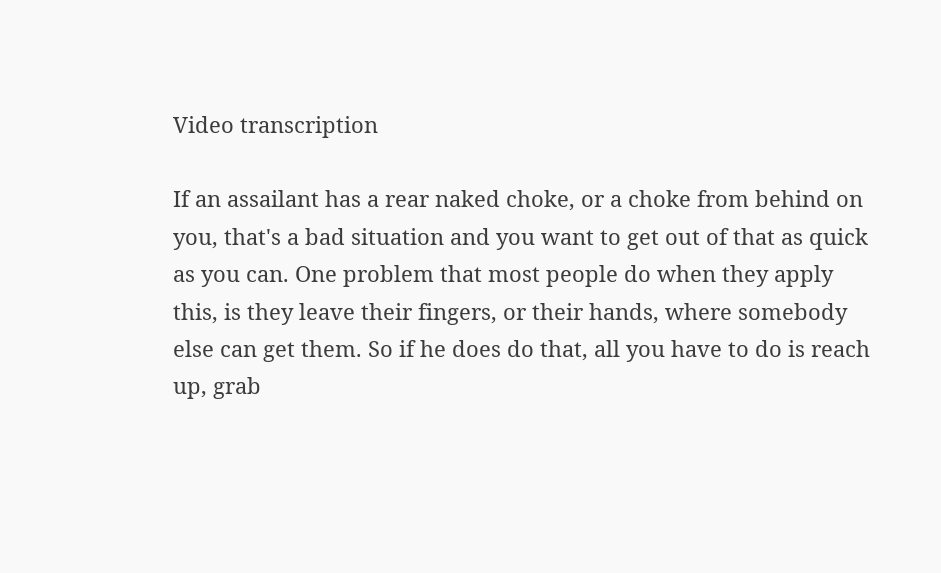Video transcription

If an assailant has a rear naked choke, or a choke from behind on you, that's a bad situation and you want to get out of that as quick as you can. One problem that most people do when they apply this, is they leave their fingers, or their hands, where somebody else can get them. So if he does do that, all you have to do is reach up, grab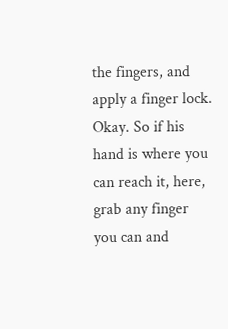the fingers, and apply a finger lock. Okay. So if his hand is where you can reach it, here, grab any finger you can and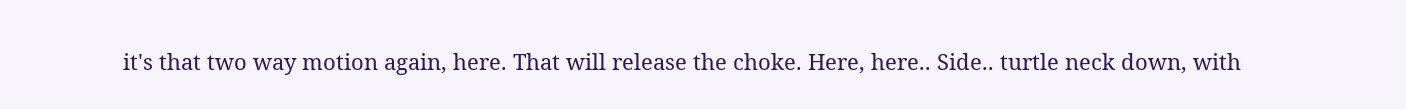it's that two way motion again, here. That will release the choke. Here, here.. Side.. turtle neck down, with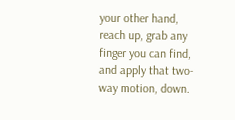your other hand, reach up, grab any finger you can find, and apply that two-way motion, down.